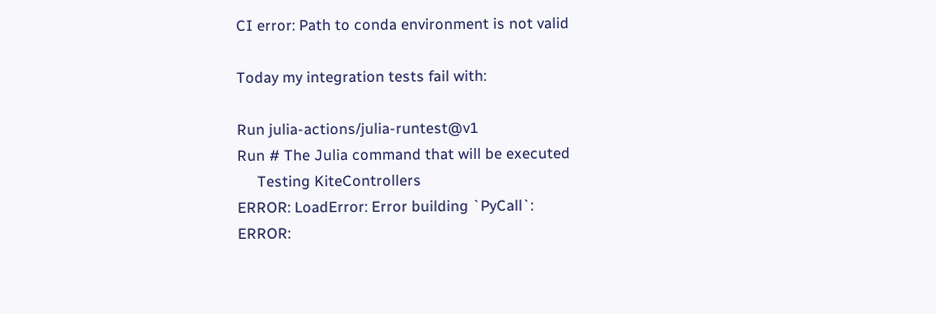CI error: Path to conda environment is not valid

Today my integration tests fail with:

Run julia-actions/julia-runtest@v1
Run # The Julia command that will be executed
     Testing KiteControllers
ERROR: LoadError: Error building `PyCall`:
ERROR: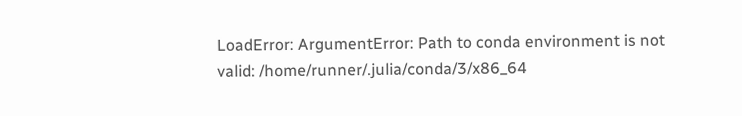LoadError: ArgumentError: Path to conda environment is not valid: /home/runner/.julia/conda/3/x86_64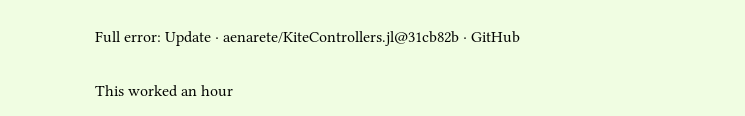Full error: Update · aenarete/KiteControllers.jl@31cb82b · GitHub

This worked an hour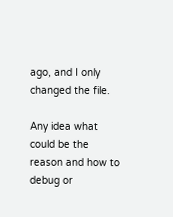ago, and I only changed the file.

Any idea what could be the reason and how to debug or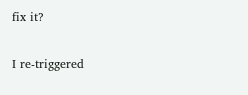fix it?

I re-triggered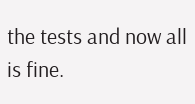the tests and now all is fine.